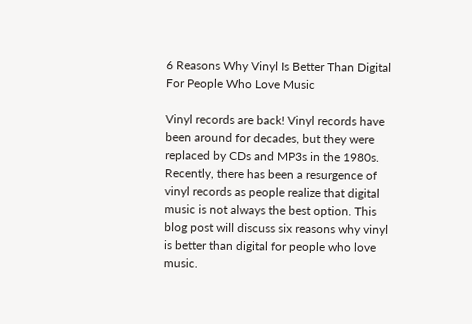6 Reasons Why Vinyl Is Better Than Digital For People Who Love Music

Vinyl records are back! Vinyl records have been around for decades, but they were replaced by CDs and MP3s in the 1980s. Recently, there has been a resurgence of vinyl records as people realize that digital music is not always the best option. This blog post will discuss six reasons why vinyl is better than digital for people who love music.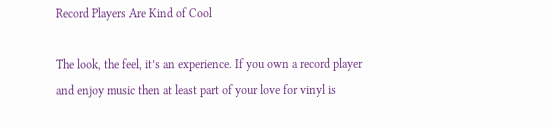Record Players Are Kind of Cool

The look, the feel, it’s an experience. If you own a record player and enjoy music then at least part of your love for vinyl is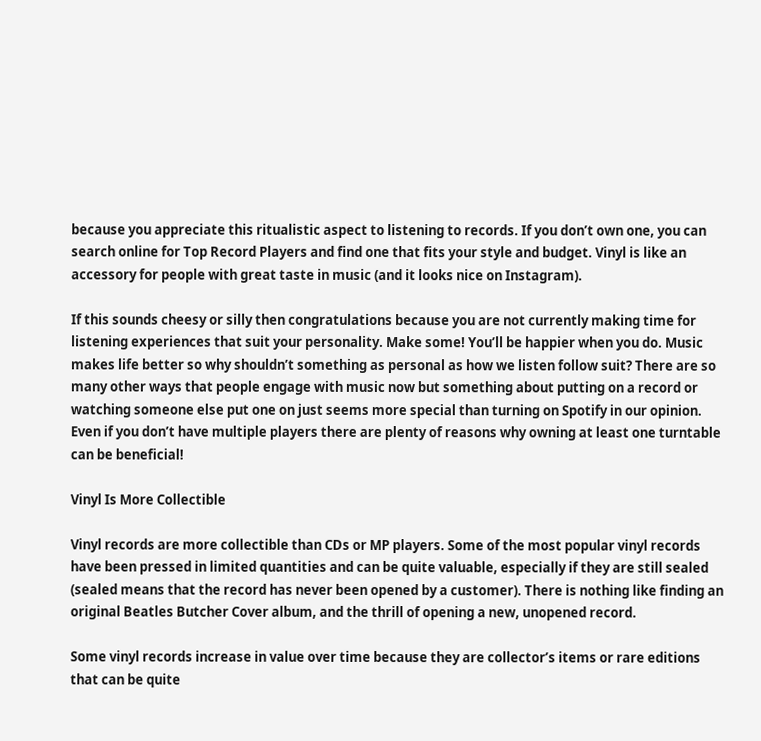because you appreciate this ritualistic aspect to listening to records. If you don’t own one, you can search online for Top Record Players and find one that fits your style and budget. Vinyl is like an accessory for people with great taste in music (and it looks nice on Instagram).

If this sounds cheesy or silly then congratulations because you are not currently making time for listening experiences that suit your personality. Make some! You’ll be happier when you do. Music makes life better so why shouldn’t something as personal as how we listen follow suit? There are so many other ways that people engage with music now but something about putting on a record or watching someone else put one on just seems more special than turning on Spotify in our opinion. Even if you don’t have multiple players there are plenty of reasons why owning at least one turntable can be beneficial!

Vinyl Is More Collectible

Vinyl records are more collectible than CDs or MP players. Some of the most popular vinyl records have been pressed in limited quantities and can be quite valuable, especially if they are still sealed (sealed means that the record has never been opened by a customer). There is nothing like finding an original Beatles Butcher Cover album, and the thrill of opening a new, unopened record.

Some vinyl records increase in value over time because they are collector’s items or rare editions that can be quite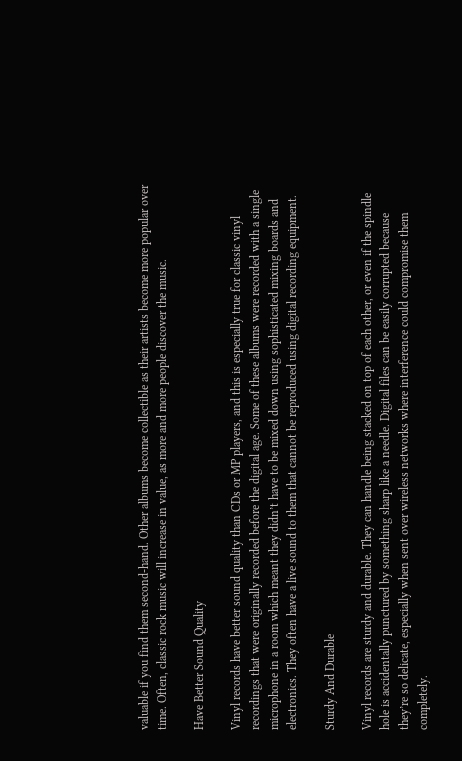valuable if you find them second-hand. Other albums become collectible as their artists become more popular over time. Often, classic rock music will increase in value, as more and more people discover the music.

Have Better Sound Quality

Vinyl records have better sound quality than CDs or MP players, and this is especially true for classic vinyl recordings that were originally recorded before the digital age. Some of these albums were recorded with a single microphone in a room which meant they didn’t have to be mixed down using sophisticated mixing boards and electronics. They often have a live sound to them that cannot be reproduced using digital recording equipment.

Sturdy And Durable

Vinyl records are sturdy and durable. They can handle being stacked on top of each other, or even if the spindle hole is accidentally punctured by something sharp like a needle. Digital files can be easily corrupted because they’re so delicate, especially when sent over wireless networks where interference could compromise them completely.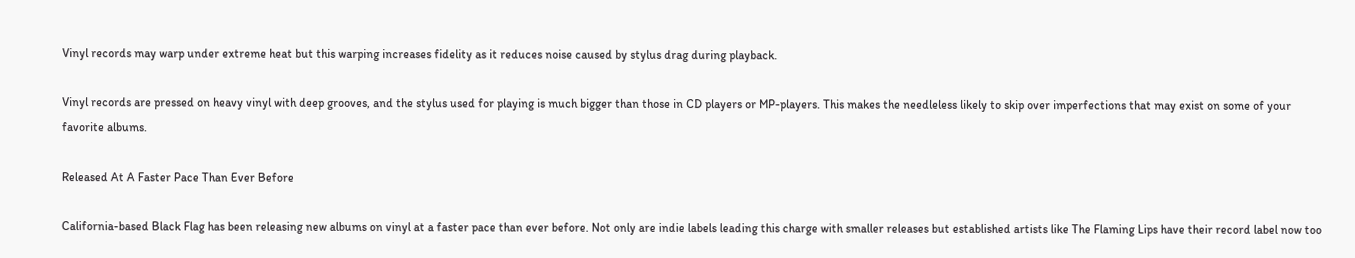Vinyl records may warp under extreme heat but this warping increases fidelity as it reduces noise caused by stylus drag during playback.

Vinyl records are pressed on heavy vinyl with deep grooves, and the stylus used for playing is much bigger than those in CD players or MP-players. This makes the needleless likely to skip over imperfections that may exist on some of your favorite albums.

Released At A Faster Pace Than Ever Before

California-based Black Flag has been releasing new albums on vinyl at a faster pace than ever before. Not only are indie labels leading this charge with smaller releases but established artists like The Flaming Lips have their record label now too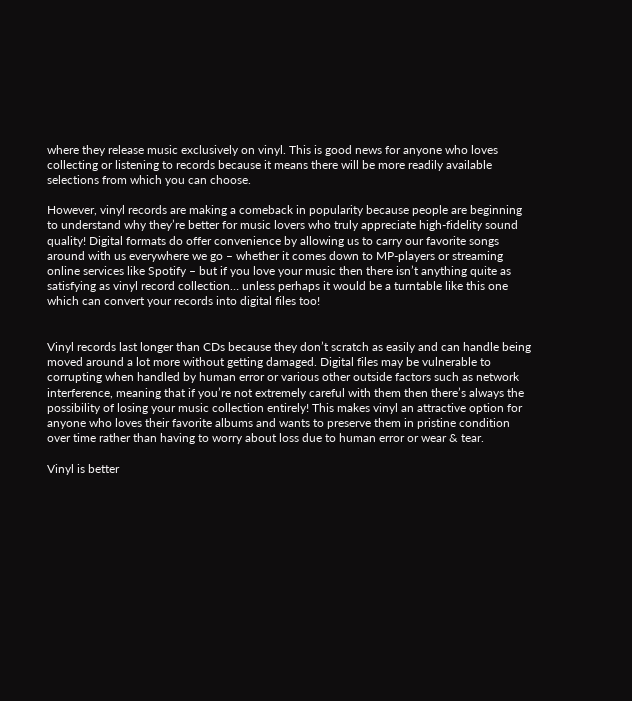where they release music exclusively on vinyl. This is good news for anyone who loves collecting or listening to records because it means there will be more readily available selections from which you can choose.

However, vinyl records are making a comeback in popularity because people are beginning to understand why they’re better for music lovers who truly appreciate high-fidelity sound quality! Digital formats do offer convenience by allowing us to carry our favorite songs around with us everywhere we go – whether it comes down to MP-players or streaming online services like Spotify – but if you love your music then there isn’t anything quite as satisfying as vinyl record collection… unless perhaps it would be a turntable like this one which can convert your records into digital files too!


Vinyl records last longer than CDs because they don’t scratch as easily and can handle being moved around a lot more without getting damaged. Digital files may be vulnerable to corrupting when handled by human error or various other outside factors such as network interference, meaning that if you’re not extremely careful with them then there’s always the possibility of losing your music collection entirely! This makes vinyl an attractive option for anyone who loves their favorite albums and wants to preserve them in pristine condition over time rather than having to worry about loss due to human error or wear & tear.

Vinyl is better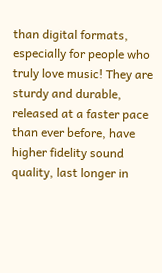than digital formats, especially for people who truly love music! They are sturdy and durable, released at a faster pace than ever before, have higher fidelity sound quality, last longer in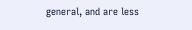general, and are less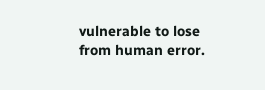vulnerable to lose from human error.